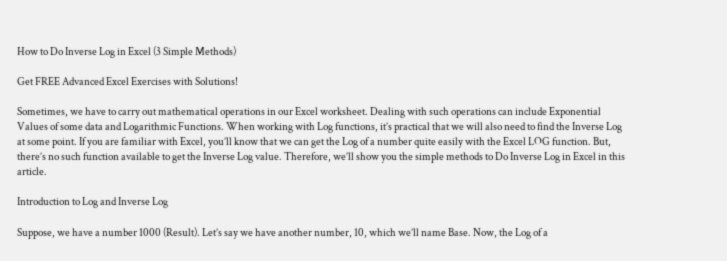How to Do Inverse Log in Excel (3 Simple Methods)

Get FREE Advanced Excel Exercises with Solutions!

Sometimes, we have to carry out mathematical operations in our Excel worksheet. Dealing with such operations can include Exponential Values of some data and Logarithmic Functions. When working with Log functions, it’s practical that we will also need to find the Inverse Log at some point. If you are familiar with Excel, you’ll know that we can get the Log of a number quite easily with the Excel LOG function. But, there’s no such function available to get the Inverse Log value. Therefore, we’ll show you the simple methods to Do Inverse Log in Excel in this article.

Introduction to Log and Inverse Log

Suppose, we have a number 1000 (Result). Let’s say we have another number, 10, which we’ll name Base. Now, the Log of a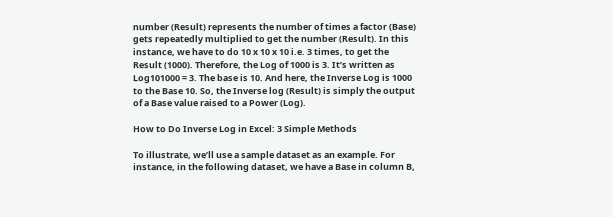number (Result) represents the number of times a factor (Base) gets repeatedly multiplied to get the number (Result). In this instance, we have to do 10 x 10 x 10 i.e. 3 times, to get the Result (1000). Therefore, the Log of 1000 is 3. It’s written as Log101000 = 3. The base is 10. And here, the Inverse Log is 1000 to the Base 10. So, the Inverse log (Result) is simply the output of a Base value raised to a Power (Log).

How to Do Inverse Log in Excel: 3 Simple Methods

To illustrate, we’ll use a sample dataset as an example. For instance, in the following dataset, we have a Base in column B,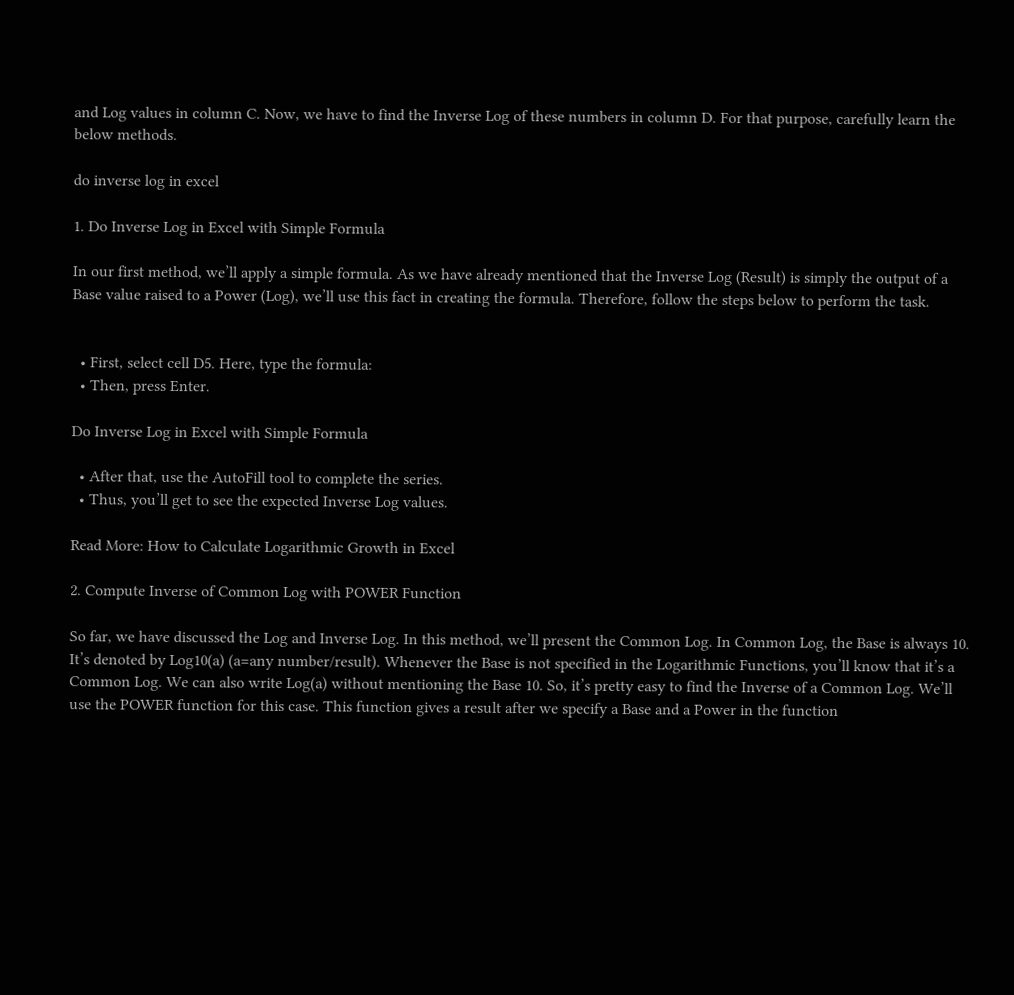and Log values in column C. Now, we have to find the Inverse Log of these numbers in column D. For that purpose, carefully learn the below methods.

do inverse log in excel

1. Do Inverse Log in Excel with Simple Formula

In our first method, we’ll apply a simple formula. As we have already mentioned that the Inverse Log (Result) is simply the output of a Base value raised to a Power (Log), we’ll use this fact in creating the formula. Therefore, follow the steps below to perform the task.


  • First, select cell D5. Here, type the formula:
  • Then, press Enter.

Do Inverse Log in Excel with Simple Formula

  • After that, use the AutoFill tool to complete the series.
  • Thus, you’ll get to see the expected Inverse Log values.

Read More: How to Calculate Logarithmic Growth in Excel

2. Compute Inverse of Common Log with POWER Function

So far, we have discussed the Log and Inverse Log. In this method, we’ll present the Common Log. In Common Log, the Base is always 10. It’s denoted by Log10(a) (a=any number/result). Whenever the Base is not specified in the Logarithmic Functions, you’ll know that it’s a Common Log. We can also write Log(a) without mentioning the Base 10. So, it’s pretty easy to find the Inverse of a Common Log. We’ll use the POWER function for this case. This function gives a result after we specify a Base and a Power in the function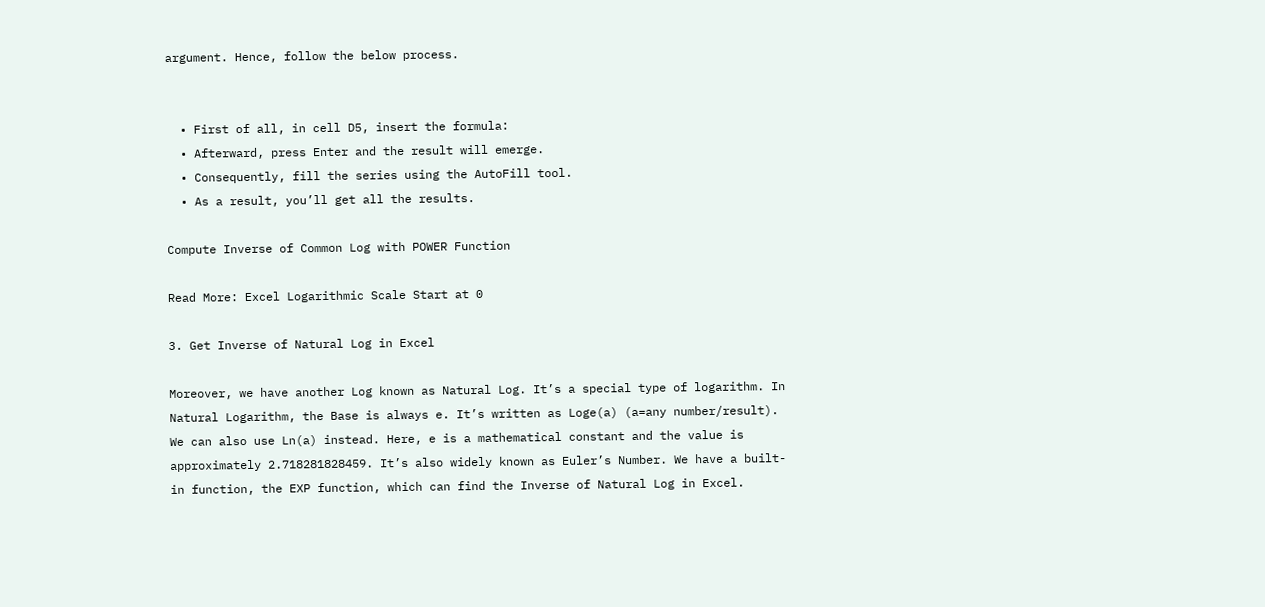argument. Hence, follow the below process.


  • First of all, in cell D5, insert the formula:
  • Afterward, press Enter and the result will emerge.
  • Consequently, fill the series using the AutoFill tool.
  • As a result, you’ll get all the results.

Compute Inverse of Common Log with POWER Function

Read More: Excel Logarithmic Scale Start at 0

3. Get Inverse of Natural Log in Excel

Moreover, we have another Log known as Natural Log. It’s a special type of logarithm. In Natural Logarithm, the Base is always e. It’s written as Loge(a) (a=any number/result). We can also use Ln(a) instead. Here, e is a mathematical constant and the value is approximately 2.718281828459. It’s also widely known as Euler’s Number. We have a built-in function, the EXP function, which can find the Inverse of Natural Log in Excel.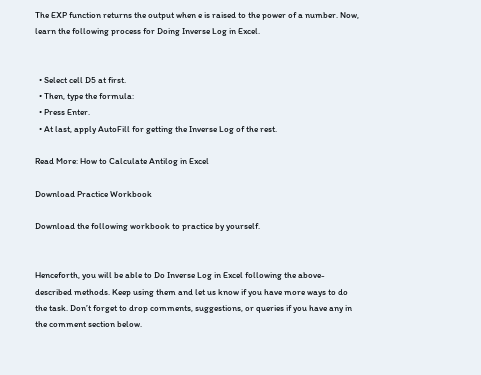The EXP function returns the output when e is raised to the power of a number. Now, learn the following process for Doing Inverse Log in Excel.


  • Select cell D5 at first.
  • Then, type the formula:
  • Press Enter.
  • At last, apply AutoFill for getting the Inverse Log of the rest.

Read More: How to Calculate Antilog in Excel

Download Practice Workbook

Download the following workbook to practice by yourself.


Henceforth, you will be able to Do Inverse Log in Excel following the above-described methods. Keep using them and let us know if you have more ways to do the task. Don’t forget to drop comments, suggestions, or queries if you have any in the comment section below.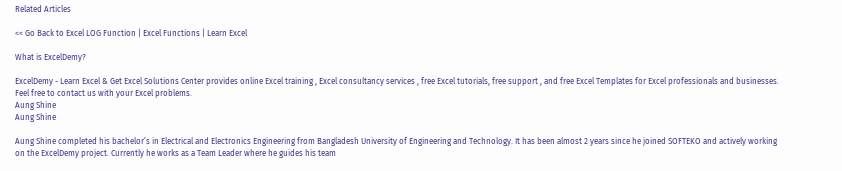Related Articles

<< Go Back to Excel LOG Function | Excel Functions | Learn Excel

What is ExcelDemy?

ExcelDemy - Learn Excel & Get Excel Solutions Center provides online Excel training , Excel consultancy services , free Excel tutorials, free support , and free Excel Templates for Excel professionals and businesses. Feel free to contact us with your Excel problems.
Aung Shine
Aung Shine

Aung Shine completed his bachelor’s in Electrical and Electronics Engineering from Bangladesh University of Engineering and Technology. It has been almost 2 years since he joined SOFTEKO and actively working on the ExcelDemy project. Currently he works as a Team Leader where he guides his team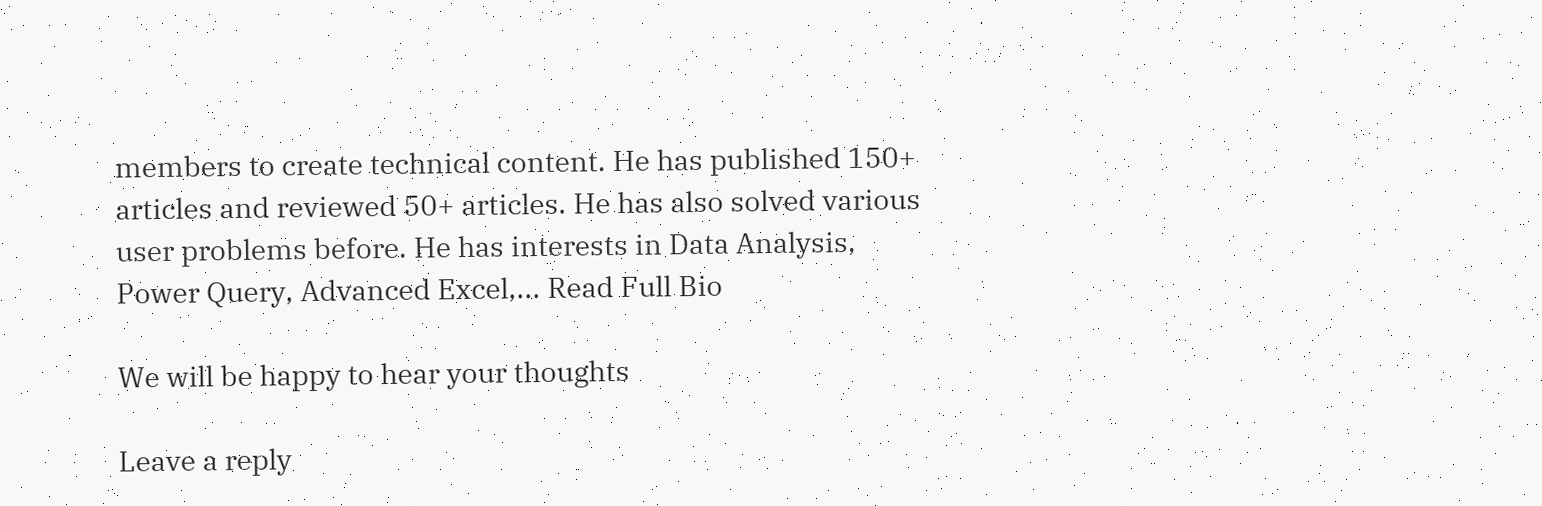members to create technical content. He has published 150+ articles and reviewed 50+ articles. He has also solved various user problems before. He has interests in Data Analysis, Power Query, Advanced Excel,... Read Full Bio

We will be happy to hear your thoughts

Leave a reply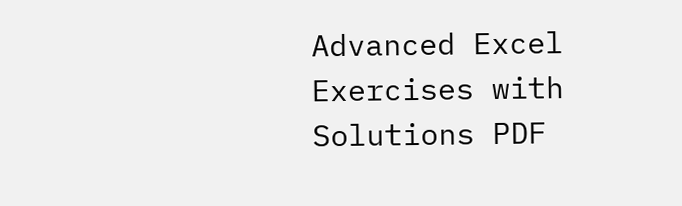Advanced Excel Exercises with Solutions PDF